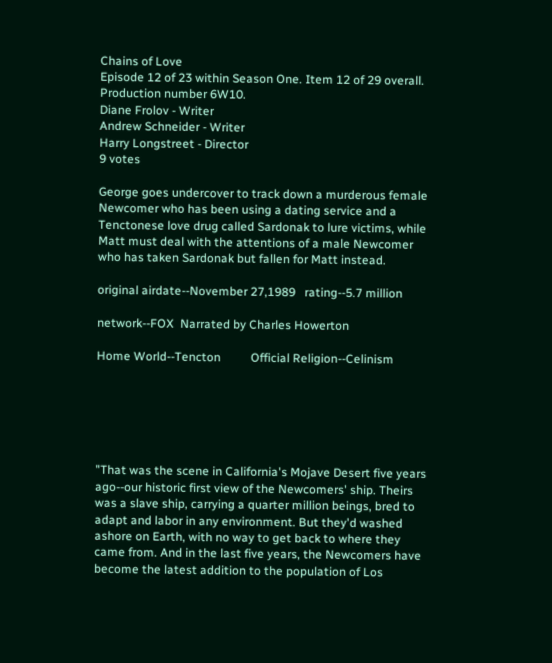Chains of Love
Episode 12 of 23 within Season One. Item 12 of 29 overall.
Production number 6W10.
Diane Frolov - Writer
Andrew Schneider - Writer
Harry Longstreet - Director
9 votes

George goes undercover to track down a murderous female Newcomer who has been using a dating service and a Tenctonese love drug called Sardonak to lure victims, while Matt must deal with the attentions of a male Newcomer who has taken Sardonak but fallen for Matt instead.

original airdate--November 27,1989   rating--5.7 million

network--FOX  Narrated by Charles Howerton

Home World--Tencton          Official Religion--Celinism






"That was the scene in California's Mojave Desert five years ago--our historic first view of the Newcomers' ship. Theirs was a slave ship, carrying a quarter million beings, bred to adapt and labor in any environment. But they'd washed ashore on Earth, with no way to get back to where they came from. And in the last five years, the Newcomers have become the latest addition to the population of Los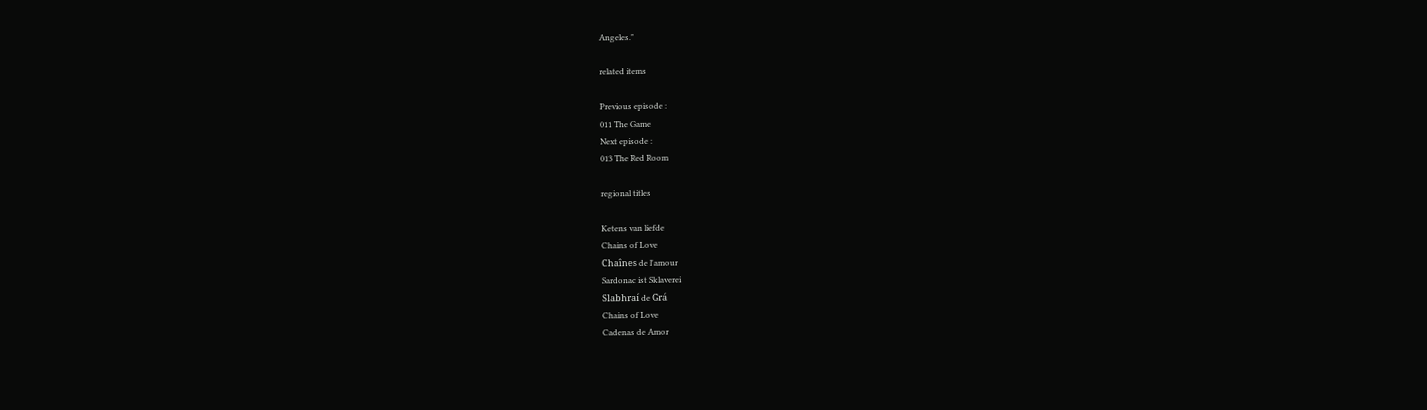Angeles."

related items

Previous episode :
011 The Game
Next episode :
013 The Red Room

regional titles

Ketens van liefde
Chains of Love
Chaînes de l'amour
Sardonac ist Sklaverei
Slabhraí de Grá
Chains of Love
Cadenas de Amor